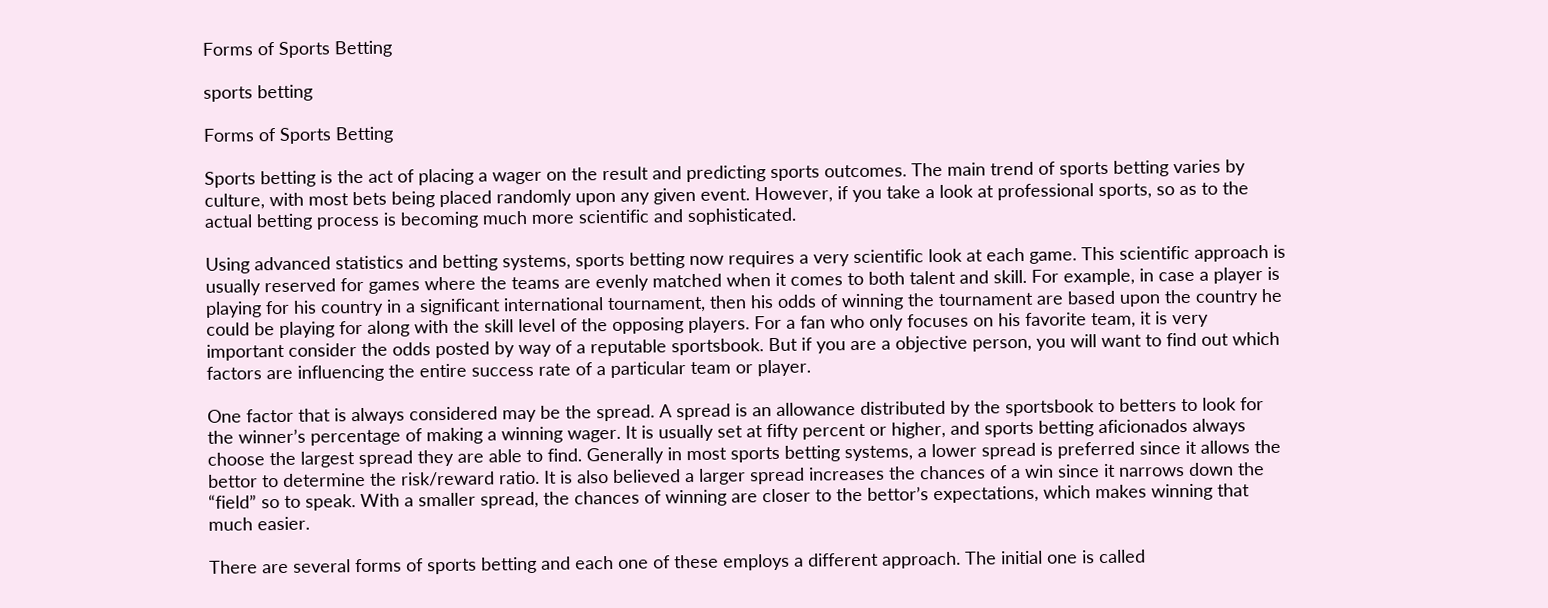Forms of Sports Betting

sports betting

Forms of Sports Betting

Sports betting is the act of placing a wager on the result and predicting sports outcomes. The main trend of sports betting varies by culture, with most bets being placed randomly upon any given event. However, if you take a look at professional sports, so as to the actual betting process is becoming much more scientific and sophisticated.

Using advanced statistics and betting systems, sports betting now requires a very scientific look at each game. This scientific approach is usually reserved for games where the teams are evenly matched when it comes to both talent and skill. For example, in case a player is playing for his country in a significant international tournament, then his odds of winning the tournament are based upon the country he could be playing for along with the skill level of the opposing players. For a fan who only focuses on his favorite team, it is very important consider the odds posted by way of a reputable sportsbook. But if you are a objective person, you will want to find out which factors are influencing the entire success rate of a particular team or player.

One factor that is always considered may be the spread. A spread is an allowance distributed by the sportsbook to betters to look for the winner’s percentage of making a winning wager. It is usually set at fifty percent or higher, and sports betting aficionados always choose the largest spread they are able to find. Generally in most sports betting systems, a lower spread is preferred since it allows the bettor to determine the risk/reward ratio. It is also believed a larger spread increases the chances of a win since it narrows down the “field” so to speak. With a smaller spread, the chances of winning are closer to the bettor’s expectations, which makes winning that much easier.

There are several forms of sports betting and each one of these employs a different approach. The initial one is called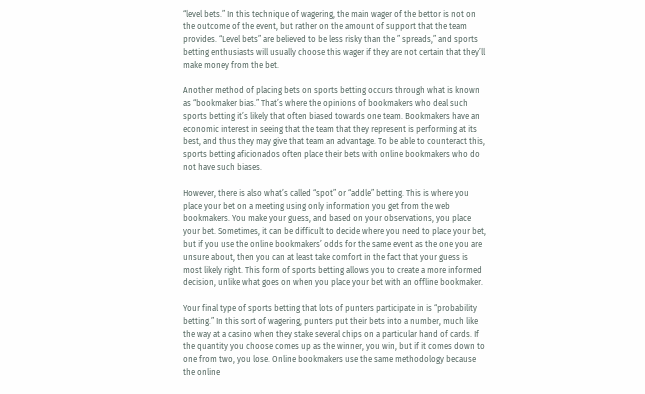“level bets.” In this technique of wagering, the main wager of the bettor is not on the outcome of the event, but rather on the amount of support that the team provides. “Level bets” are believed to be less risky than the ” spreads,” and sports betting enthusiasts will usually choose this wager if they are not certain that they’ll make money from the bet.

Another method of placing bets on sports betting occurs through what is known as “bookmaker bias.” That’s where the opinions of bookmakers who deal such sports betting it’s likely that often biased towards one team. Bookmakers have an economic interest in seeing that the team that they represent is performing at its best, and thus they may give that team an advantage. To be able to counteract this, sports betting aficionados often place their bets with online bookmakers who do not have such biases.

However, there is also what’s called “spot” or “addle” betting. This is where you place your bet on a meeting using only information you get from the web bookmakers. You make your guess, and based on your observations, you place your bet. Sometimes, it can be difficult to decide where you need to place your bet, but if you use the online bookmakers’ odds for the same event as the one you are unsure about, then you can at least take comfort in the fact that your guess is most likely right. This form of sports betting allows you to create a more informed decision, unlike what goes on when you place your bet with an offline bookmaker.

Your final type of sports betting that lots of punters participate in is “probability betting.” In this sort of wagering, punters put their bets into a number, much like the way at a casino when they stake several chips on a particular hand of cards. If the quantity you choose comes up as the winner, you win, but if it comes down to one from two, you lose. Online bookmakers use the same methodology because the online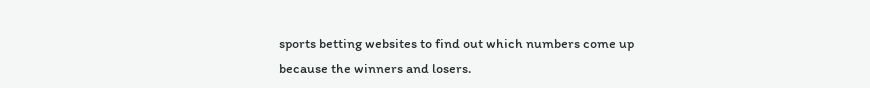sports betting websites to find out which numbers come up because the winners and losers.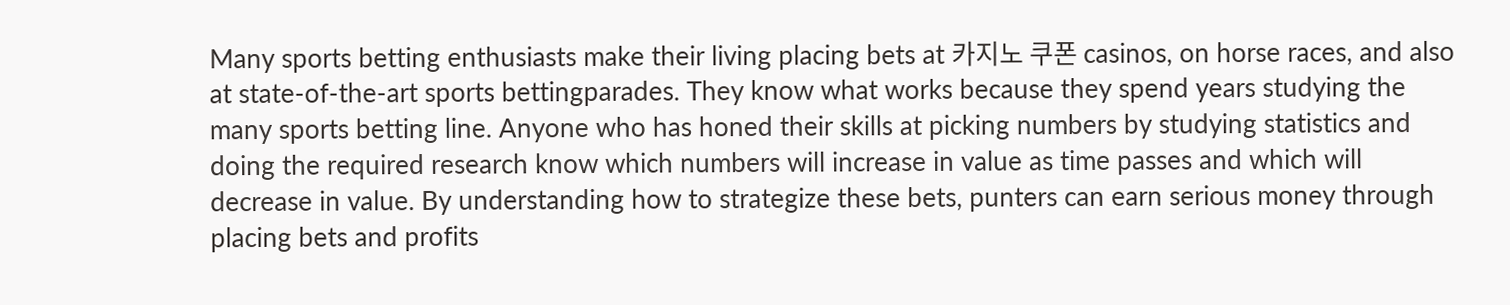Many sports betting enthusiasts make their living placing bets at 카지노 쿠폰 casinos, on horse races, and also at state-of-the-art sports bettingparades. They know what works because they spend years studying the many sports betting line. Anyone who has honed their skills at picking numbers by studying statistics and doing the required research know which numbers will increase in value as time passes and which will decrease in value. By understanding how to strategize these bets, punters can earn serious money through placing bets and profits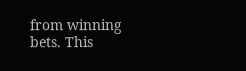from winning bets. This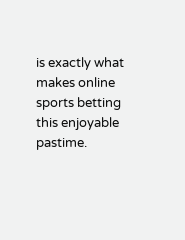is exactly what makes online sports betting this enjoyable pastime.